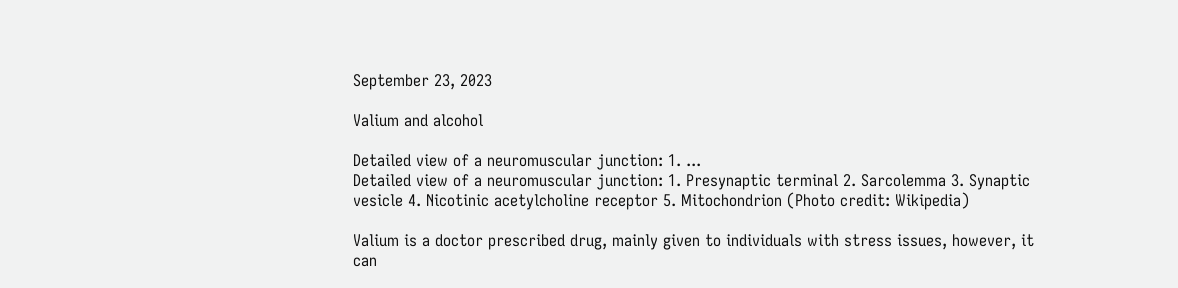September 23, 2023

Valium and alcohol

Detailed view of a neuromuscular junction: 1. ...
Detailed view of a neuromuscular junction: 1. Presynaptic terminal 2. Sarcolemma 3. Synaptic vesicle 4. Nicotinic acetylcholine receptor 5. Mitochondrion (Photo credit: Wikipedia)

Valium is a doctor prescribed drug, mainly given to individuals with stress issues, however, it can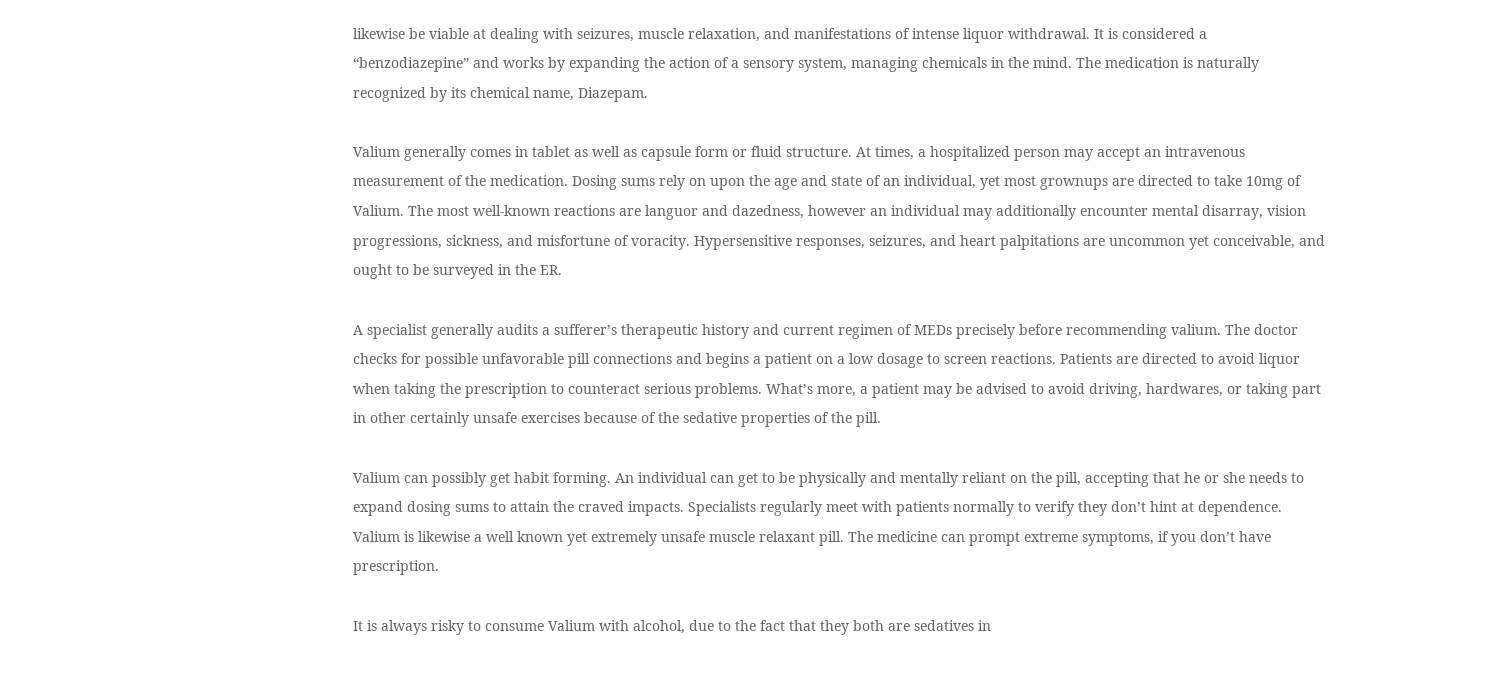likewise be viable at dealing with seizures, muscle relaxation, and manifestations of intense liquor withdrawal. It is considered a “benzodiazepine” and works by expanding the action of a sensory system, managing chemicals in the mind. The medication is naturally recognized by its chemical name, Diazepam.

Valium generally comes in tablet as well as capsule form or fluid structure. At times, a hospitalized person may accept an intravenous measurement of the medication. Dosing sums rely on upon the age and state of an individual, yet most grownups are directed to take 10mg of Valium. The most well-known reactions are languor and dazedness, however an individual may additionally encounter mental disarray, vision progressions, sickness, and misfortune of voracity. Hypersensitive responses, seizures, and heart palpitations are uncommon yet conceivable, and ought to be surveyed in the ER.

A specialist generally audits a sufferer’s therapeutic history and current regimen of MEDs precisely before recommending valium. The doctor checks for possible unfavorable pill connections and begins a patient on a low dosage to screen reactions. Patients are directed to avoid liquor when taking the prescription to counteract serious problems. What’s more, a patient may be advised to avoid driving, hardwares, or taking part in other certainly unsafe exercises because of the sedative properties of the pill.

Valium can possibly get habit forming. An individual can get to be physically and mentally reliant on the pill, accepting that he or she needs to expand dosing sums to attain the craved impacts. Specialists regularly meet with patients normally to verify they don’t hint at dependence. Valium is likewise a well known yet extremely unsafe muscle relaxant pill. The medicine can prompt extreme symptoms, if you don’t have prescription.

It is always risky to consume Valium with alcohol, due to the fact that they both are sedatives in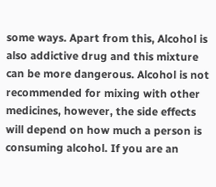some ways. Apart from this, Alcohol is also addictive drug and this mixture can be more dangerous. Alcohol is not recommended for mixing with other medicines, however, the side effects will depend on how much a person is consuming alcohol. If you are an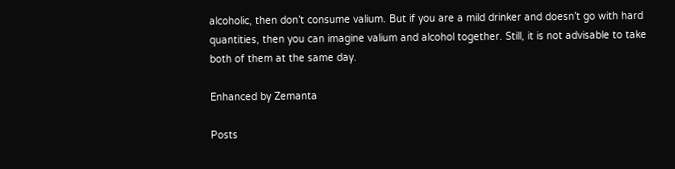alcoholic, then don’t consume valium. But if you are a mild drinker and doesn’t go with hard quantities, then you can imagine valium and alcohol together. Still, it is not advisable to take both of them at the same day.

Enhanced by Zemanta

Posts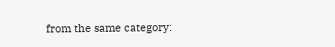from the same category: